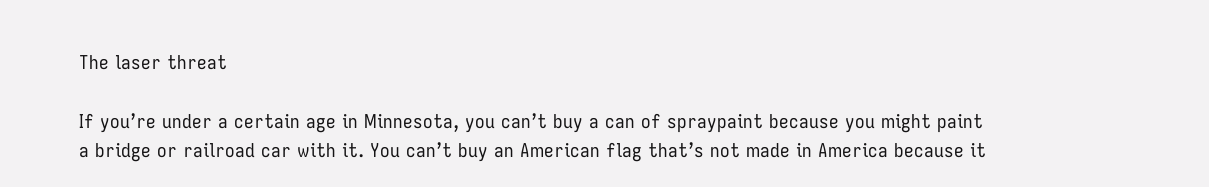The laser threat

If you’re under a certain age in Minnesota, you can’t buy a can of spraypaint because you might paint a bridge or railroad car with it. You can’t buy an American flag that’s not made in America because it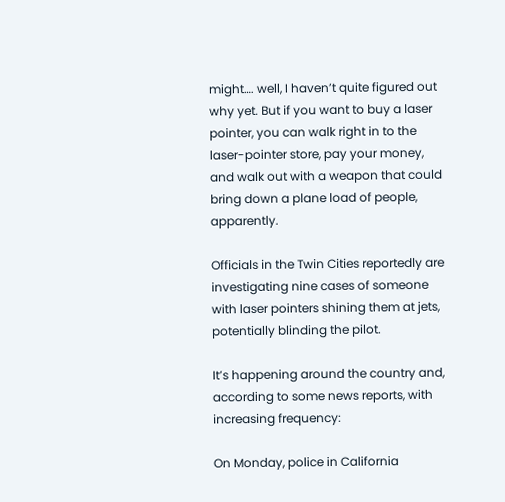might…. well, I haven’t quite figured out why yet. But if you want to buy a laser pointer, you can walk right in to the laser-pointer store, pay your money, and walk out with a weapon that could bring down a plane load of people, apparently.

Officials in the Twin Cities reportedly are investigating nine cases of someone with laser pointers shining them at jets, potentially blinding the pilot.

It’s happening around the country and, according to some news reports, with increasing frequency:

On Monday, police in California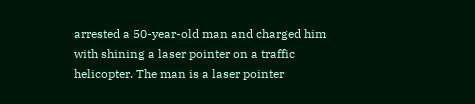arrested a 50-year-old man and charged him with shining a laser pointer on a traffic helicopter. The man is a laser pointer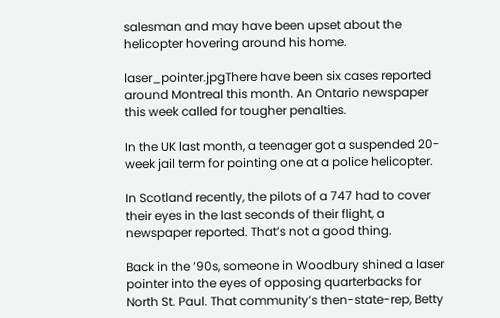salesman and may have been upset about the helicopter hovering around his home.

laser_pointer.jpgThere have been six cases reported around Montreal this month. An Ontario newspaper this week called for tougher penalties.

In the UK last month, a teenager got a suspended 20-week jail term for pointing one at a police helicopter.

In Scotland recently, the pilots of a 747 had to cover their eyes in the last seconds of their flight, a newspaper reported. That’s not a good thing.

Back in the ’90s, someone in Woodbury shined a laser pointer into the eyes of opposing quarterbacks for North St. Paul. That community’s then-state-rep, Betty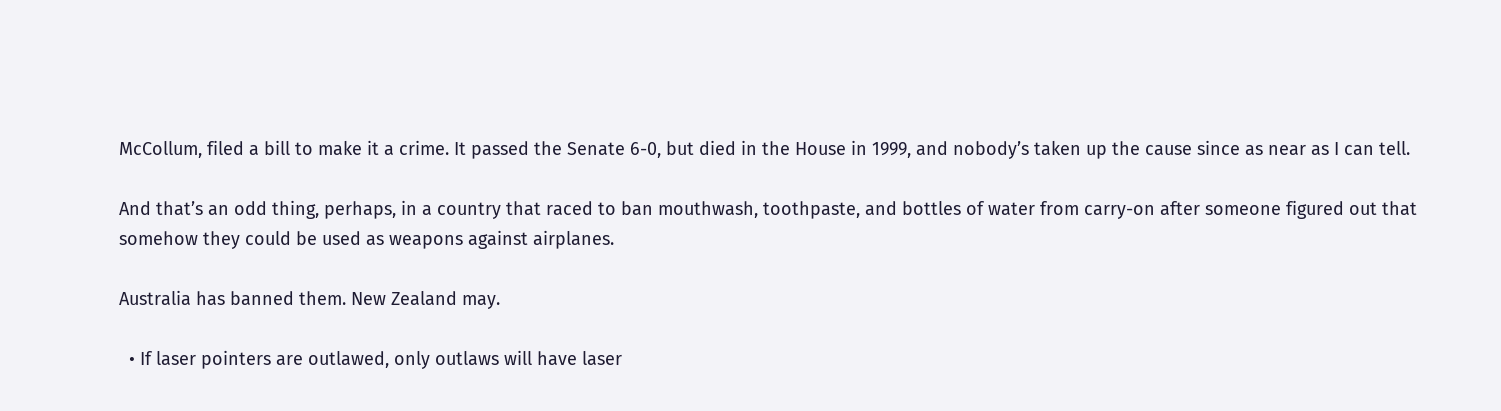McCollum, filed a bill to make it a crime. It passed the Senate 6-0, but died in the House in 1999, and nobody’s taken up the cause since as near as I can tell.

And that’s an odd thing, perhaps, in a country that raced to ban mouthwash, toothpaste, and bottles of water from carry-on after someone figured out that somehow they could be used as weapons against airplanes.

Australia has banned them. New Zealand may.

  • If laser pointers are outlawed, only outlaws will have laser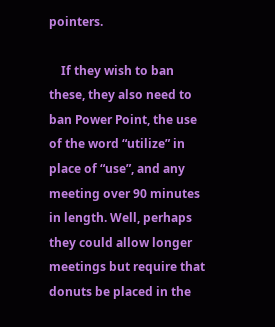pointers.

    If they wish to ban these, they also need to ban Power Point, the use of the word “utilize” in place of “use”, and any meeting over 90 minutes in length. Well, perhaps they could allow longer meetings but require that donuts be placed in the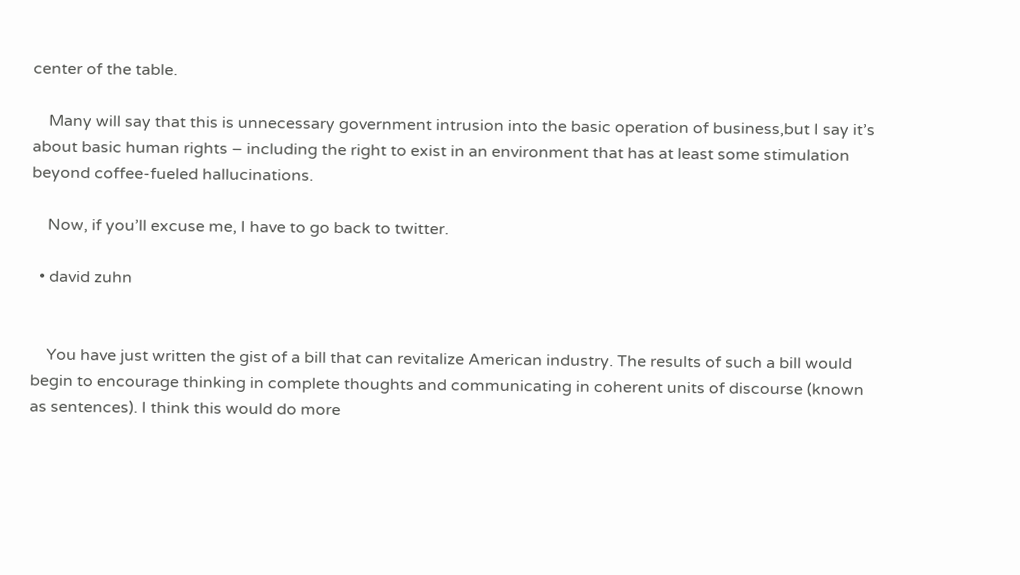center of the table.

    Many will say that this is unnecessary government intrusion into the basic operation of business,but I say it’s about basic human rights – including the right to exist in an environment that has at least some stimulation beyond coffee-fueled hallucinations.

    Now, if you’ll excuse me, I have to go back to twitter.

  • david zuhn


    You have just written the gist of a bill that can revitalize American industry. The results of such a bill would begin to encourage thinking in complete thoughts and communicating in coherent units of discourse (known as sentences). I think this would do more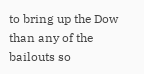to bring up the Dow than any of the bailouts so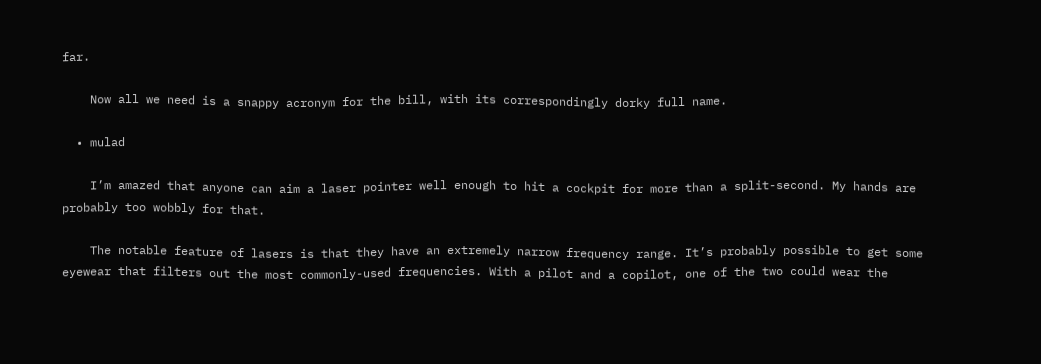far.

    Now all we need is a snappy acronym for the bill, with its correspondingly dorky full name.

  • mulad

    I’m amazed that anyone can aim a laser pointer well enough to hit a cockpit for more than a split-second. My hands are probably too wobbly for that.

    The notable feature of lasers is that they have an extremely narrow frequency range. It’s probably possible to get some eyewear that filters out the most commonly-used frequencies. With a pilot and a copilot, one of the two could wear the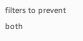filters to prevent both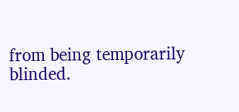from being temporarily blinded.